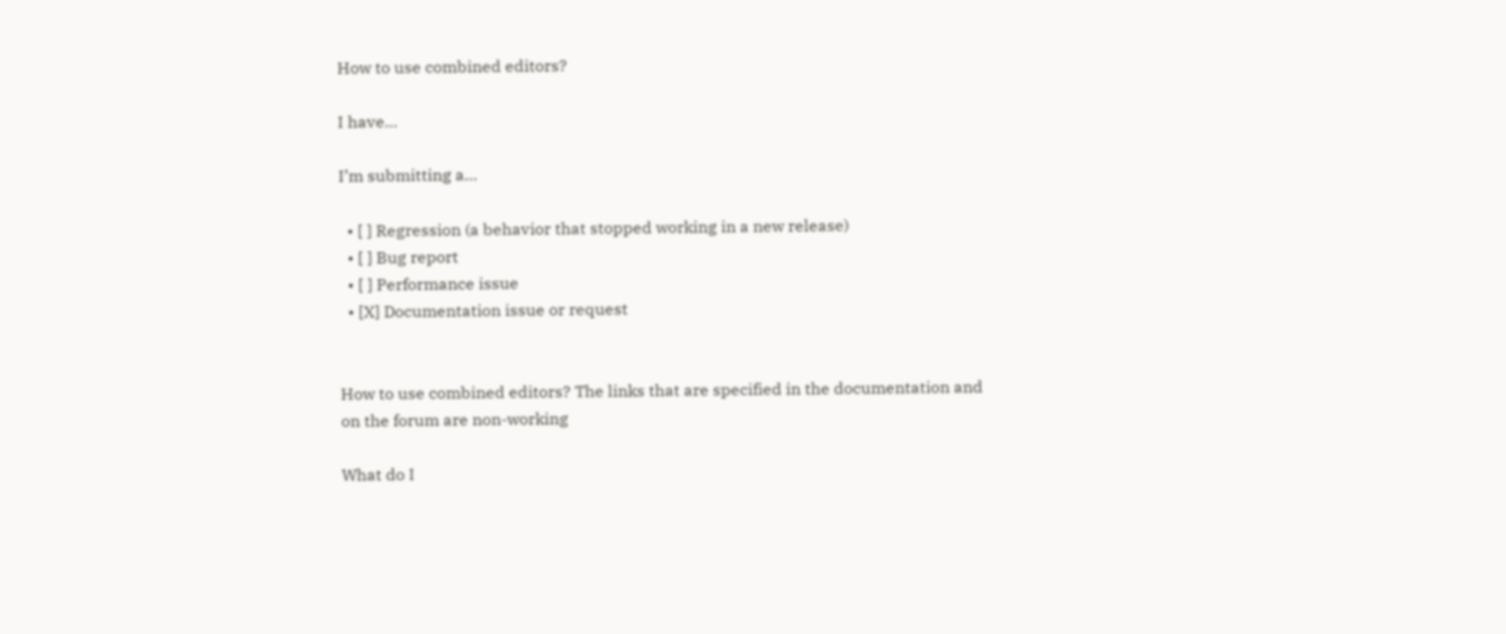How to use combined editors?

I have…

I’m submitting a…

  • [ ] Regression (a behavior that stopped working in a new release)
  • [ ] Bug report
  • [ ] Performance issue
  • [X] Documentation issue or request


How to use combined editors? The links that are specified in the documentation and on the forum are non-working

What do I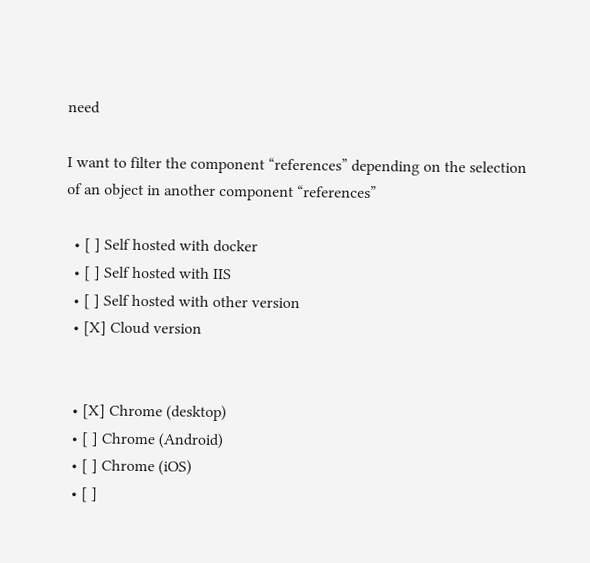need

I want to filter the component “references” depending on the selection of an object in another component “references”

  • [ ] Self hosted with docker
  • [ ] Self hosted with IIS
  • [ ] Self hosted with other version
  • [X] Cloud version


  • [X] Chrome (desktop)
  • [ ] Chrome (Android)
  • [ ] Chrome (iOS)
  • [ ]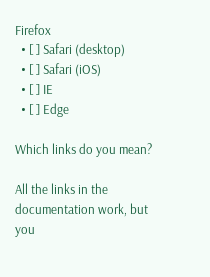Firefox
  • [ ] Safari (desktop)
  • [ ] Safari (iOS)
  • [ ] IE
  • [ ] Edge

Which links do you mean?

All the links in the documentation work, but you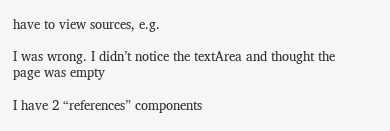have to view sources, e.g.

I was wrong. I didn’t notice the textArea and thought the page was empty

I have 2 “references” components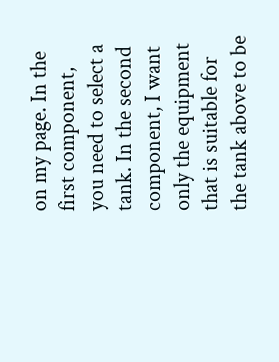on my page. In the first component, you need to select a tank. In the second component, I want only the equipment that is suitable for the tank above to be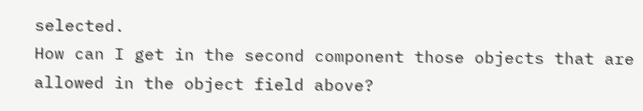selected.
How can I get in the second component those objects that are allowed in the object field above?